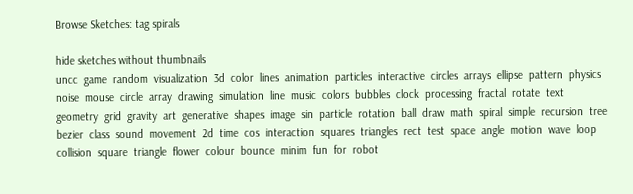Browse Sketches: tag spirals

hide sketches without thumbnails
uncc  game  random  visualization  3d  color  lines  animation  particles  interactive  circles  arrays  ellipse  pattern  physics  noise  mouse  circle  array  drawing  simulation  line  music  colors  bubbles  clock  processing  fractal  rotate  text  geometry  grid  gravity  art  generative  shapes  image  sin  particle  rotation  ball  draw  math  spiral  simple  recursion  tree  bezier  class  sound  movement  2d  time  cos  interaction  squares  triangles  rect  test  space  angle  motion  wave  loop  collision  square  triangle  flower  colour  bounce  minim  fun  for  robot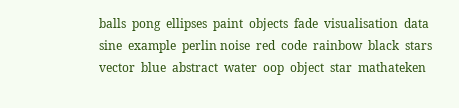balls  pong  ellipses  paint  objects  fade  visualisation  data  sine  example  perlin noise  red  code  rainbow  black  stars  vector  blue  abstract  water  oop  object  star  mathateken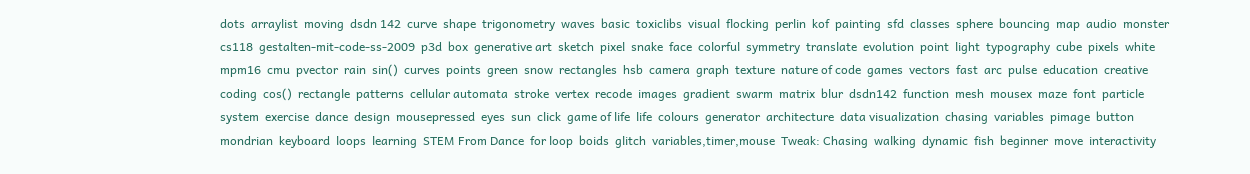dots  arraylist  moving  dsdn 142  curve  shape  trigonometry  waves  basic  toxiclibs  visual  flocking  perlin  kof  painting  sfd  classes  sphere  bouncing  map  audio  monster  cs118  gestalten-mit-code-ss-2009  p3d  box  generative art  sketch  pixel  snake  face  colorful  symmetry  translate  evolution  point  light  typography  cube  pixels  white  mpm16  cmu  pvector  rain  sin()  curves  points  green  snow  rectangles  hsb  camera  graph  texture  nature of code  games  vectors  fast  arc  pulse  education  creative coding  cos()  rectangle  patterns  cellular automata  stroke  vertex  recode  images  gradient  swarm  matrix  blur  dsdn142  function  mesh  mousex  maze  font  particle system  exercise  dance  design  mousepressed  eyes  sun  click  game of life  life  colours  generator  architecture  data visualization  chasing  variables  pimage  button  mondrian  keyboard  loops  learning  STEM From Dance  for loop  boids  glitch  variables,timer,mouse  Tweak: Chasing  walking  dynamic  fish  beginner  move  interactivity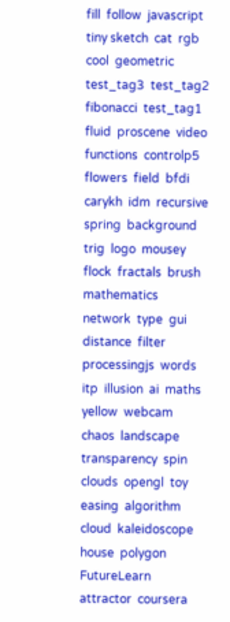fill  follow  javascript  tiny sketch  cat  rgb  cool  geometric  test_tag3  test_tag2  fibonacci  test_tag1  fluid  proscene  video  functions  controlp5  flowers  field  bfdi  carykh  idm  recursive  spring  background  trig  logo  mousey  flock  fractals  brush  mathematics  network  type  gui  distance  filter  processingjs  words  itp  illusion  ai  maths  yellow  webcam  chaos  landscape  transparency  spin  clouds  opengl  toy  easing  algorithm  cloud  kaleidoscope  house  polygon  FutureLearn  attractor  coursera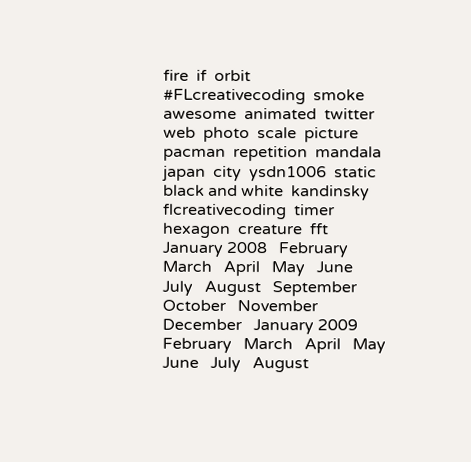fire  if  orbit  #FLcreativecoding  smoke  awesome  animated  twitter  web  photo  scale  picture  pacman  repetition  mandala  japan  city  ysdn1006  static  black and white  kandinsky  flcreativecoding  timer  hexagon  creature  fft
January 2008   February   March   April   May   June   July   August   September   October   November   December   January 2009   February   March   April   May   June   July   August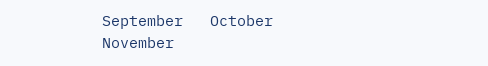September   October   November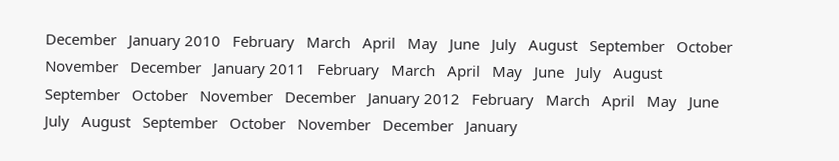December   January 2010   February   March   April   May   June   July   August   September   October   November   December   January 2011   February   March   April   May   June   July   August   September   October   November   December   January 2012   February   March   April   May   June   July   August   September   October   November   December   January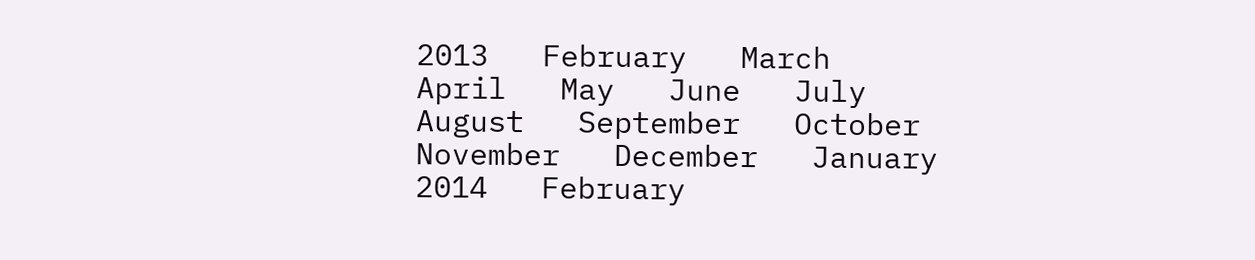2013   February   March   April   May   June   July   August   September   October   November   December   January 2014   February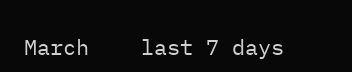March    last 7 days